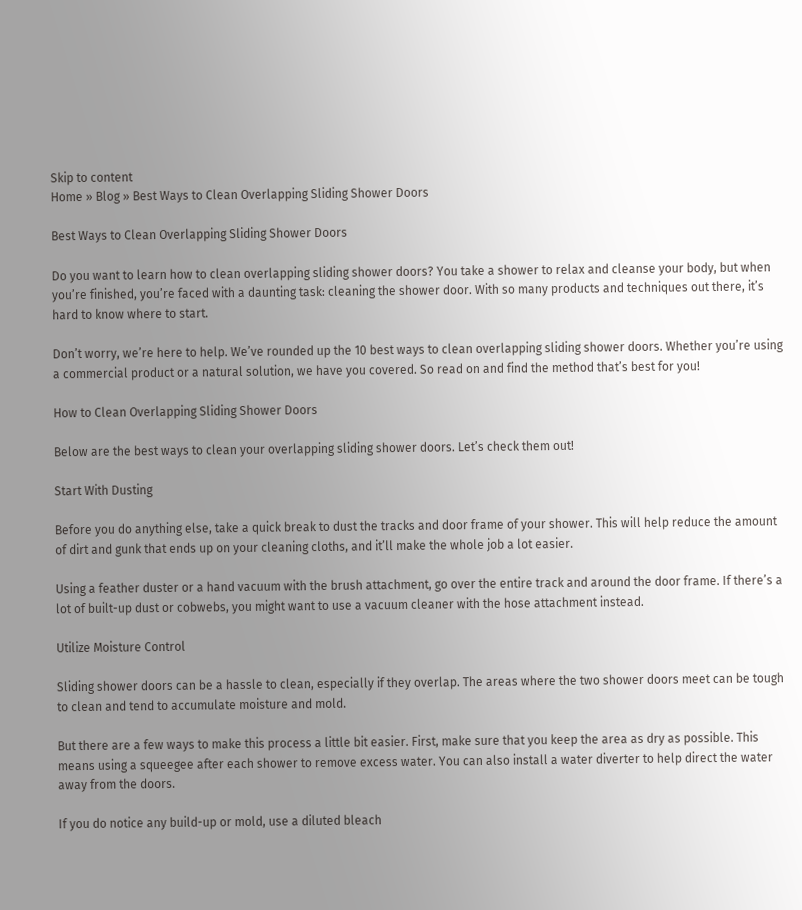Skip to content
Home » Blog » Best Ways to Clean Overlapping Sliding Shower Doors

Best Ways to Clean Overlapping Sliding Shower Doors

Do you want to learn how to clean overlapping sliding shower doors? You take a shower to relax and cleanse your body, but when you’re finished, you’re faced with a daunting task: cleaning the shower door. With so many products and techniques out there, it’s hard to know where to start.

Don’t worry, we’re here to help. We’ve rounded up the 10 best ways to clean overlapping sliding shower doors. Whether you’re using a commercial product or a natural solution, we have you covered. So read on and find the method that’s best for you!

How to Clean Overlapping Sliding Shower Doors

Below are the best ways to clean your overlapping sliding shower doors. Let’s check them out!

Start With Dusting

Before you do anything else, take a quick break to dust the tracks and door frame of your shower. This will help reduce the amount of dirt and gunk that ends up on your cleaning cloths, and it’ll make the whole job a lot easier.

Using a feather duster or a hand vacuum with the brush attachment, go over the entire track and around the door frame. If there’s a lot of built-up dust or cobwebs, you might want to use a vacuum cleaner with the hose attachment instead.

Utilize Moisture Control

Sliding shower doors can be a hassle to clean, especially if they overlap. The areas where the two shower doors meet can be tough to clean and tend to accumulate moisture and mold.

But there are a few ways to make this process a little bit easier. First, make sure that you keep the area as dry as possible. This means using a squeegee after each shower to remove excess water. You can also install a water diverter to help direct the water away from the doors.

If you do notice any build-up or mold, use a diluted bleach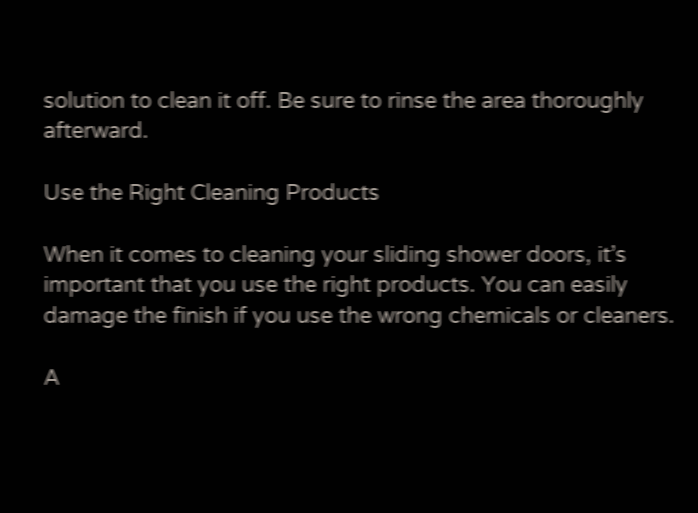solution to clean it off. Be sure to rinse the area thoroughly afterward.

Use the Right Cleaning Products

When it comes to cleaning your sliding shower doors, it’s important that you use the right products. You can easily damage the finish if you use the wrong chemicals or cleaners.

A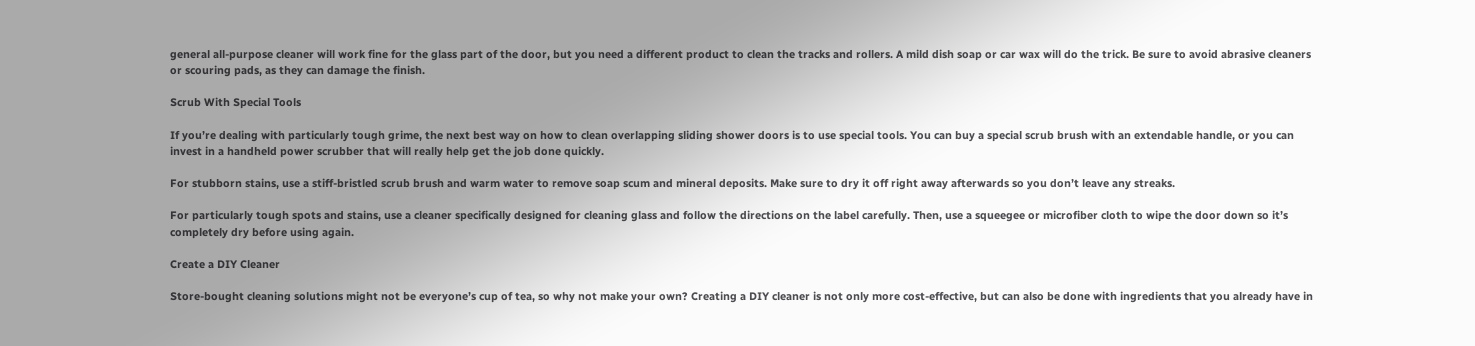general all-purpose cleaner will work fine for the glass part of the door, but you need a different product to clean the tracks and rollers. A mild dish soap or car wax will do the trick. Be sure to avoid abrasive cleaners or scouring pads, as they can damage the finish.

Scrub With Special Tools

If you’re dealing with particularly tough grime, the next best way on how to clean overlapping sliding shower doors is to use special tools. You can buy a special scrub brush with an extendable handle, or you can invest in a handheld power scrubber that will really help get the job done quickly.

For stubborn stains, use a stiff-bristled scrub brush and warm water to remove soap scum and mineral deposits. Make sure to dry it off right away afterwards so you don’t leave any streaks.

For particularly tough spots and stains, use a cleaner specifically designed for cleaning glass and follow the directions on the label carefully. Then, use a squeegee or microfiber cloth to wipe the door down so it’s completely dry before using again.

Create a DIY Cleaner

Store-bought cleaning solutions might not be everyone’s cup of tea, so why not make your own? Creating a DIY cleaner is not only more cost-effective, but can also be done with ingredients that you already have in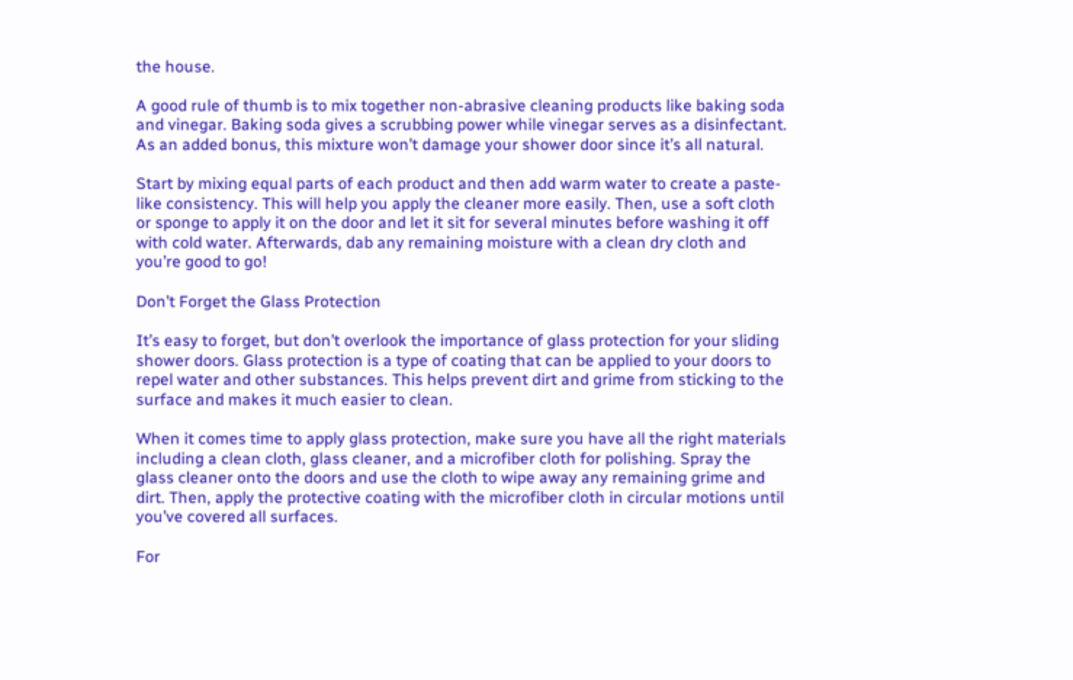the house.

A good rule of thumb is to mix together non-abrasive cleaning products like baking soda and vinegar. Baking soda gives a scrubbing power while vinegar serves as a disinfectant. As an added bonus, this mixture won’t damage your shower door since it’s all natural.

Start by mixing equal parts of each product and then add warm water to create a paste-like consistency. This will help you apply the cleaner more easily. Then, use a soft cloth or sponge to apply it on the door and let it sit for several minutes before washing it off with cold water. Afterwards, dab any remaining moisture with a clean dry cloth and you’re good to go!

Don’t Forget the Glass Protection

It’s easy to forget, but don’t overlook the importance of glass protection for your sliding shower doors. Glass protection is a type of coating that can be applied to your doors to repel water and other substances. This helps prevent dirt and grime from sticking to the surface and makes it much easier to clean.

When it comes time to apply glass protection, make sure you have all the right materials including a clean cloth, glass cleaner, and a microfiber cloth for polishing. Spray the glass cleaner onto the doors and use the cloth to wipe away any remaining grime and dirt. Then, apply the protective coating with the microfiber cloth in circular motions until you’ve covered all surfaces.

For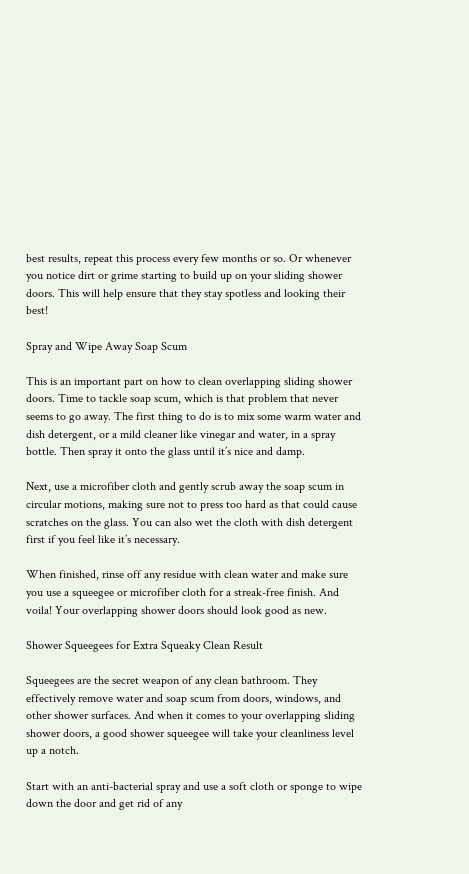best results, repeat this process every few months or so. Or whenever you notice dirt or grime starting to build up on your sliding shower doors. This will help ensure that they stay spotless and looking their best!

Spray and Wipe Away Soap Scum

This is an important part on how to clean overlapping sliding shower doors. Time to tackle soap scum, which is that problem that never seems to go away. The first thing to do is to mix some warm water and dish detergent, or a mild cleaner like vinegar and water, in a spray bottle. Then spray it onto the glass until it’s nice and damp.

Next, use a microfiber cloth and gently scrub away the soap scum in circular motions, making sure not to press too hard as that could cause scratches on the glass. You can also wet the cloth with dish detergent first if you feel like it’s necessary.

When finished, rinse off any residue with clean water and make sure you use a squeegee or microfiber cloth for a streak-free finish. And voila! Your overlapping shower doors should look good as new.

Shower Squeegees for Extra Squeaky Clean Result

Squeegees are the secret weapon of any clean bathroom. They effectively remove water and soap scum from doors, windows, and other shower surfaces. And when it comes to your overlapping sliding shower doors, a good shower squeegee will take your cleanliness level up a notch.

Start with an anti-bacterial spray and use a soft cloth or sponge to wipe down the door and get rid of any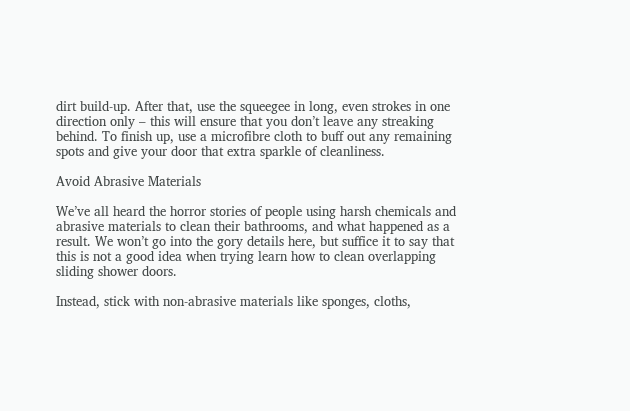dirt build-up. After that, use the squeegee in long, even strokes in one direction only – this will ensure that you don’t leave any streaking behind. To finish up, use a microfibre cloth to buff out any remaining spots and give your door that extra sparkle of cleanliness.

Avoid Abrasive Materials

We’ve all heard the horror stories of people using harsh chemicals and abrasive materials to clean their bathrooms, and what happened as a result. We won’t go into the gory details here, but suffice it to say that this is not a good idea when trying learn how to clean overlapping sliding shower doors.

Instead, stick with non-abrasive materials like sponges, cloths,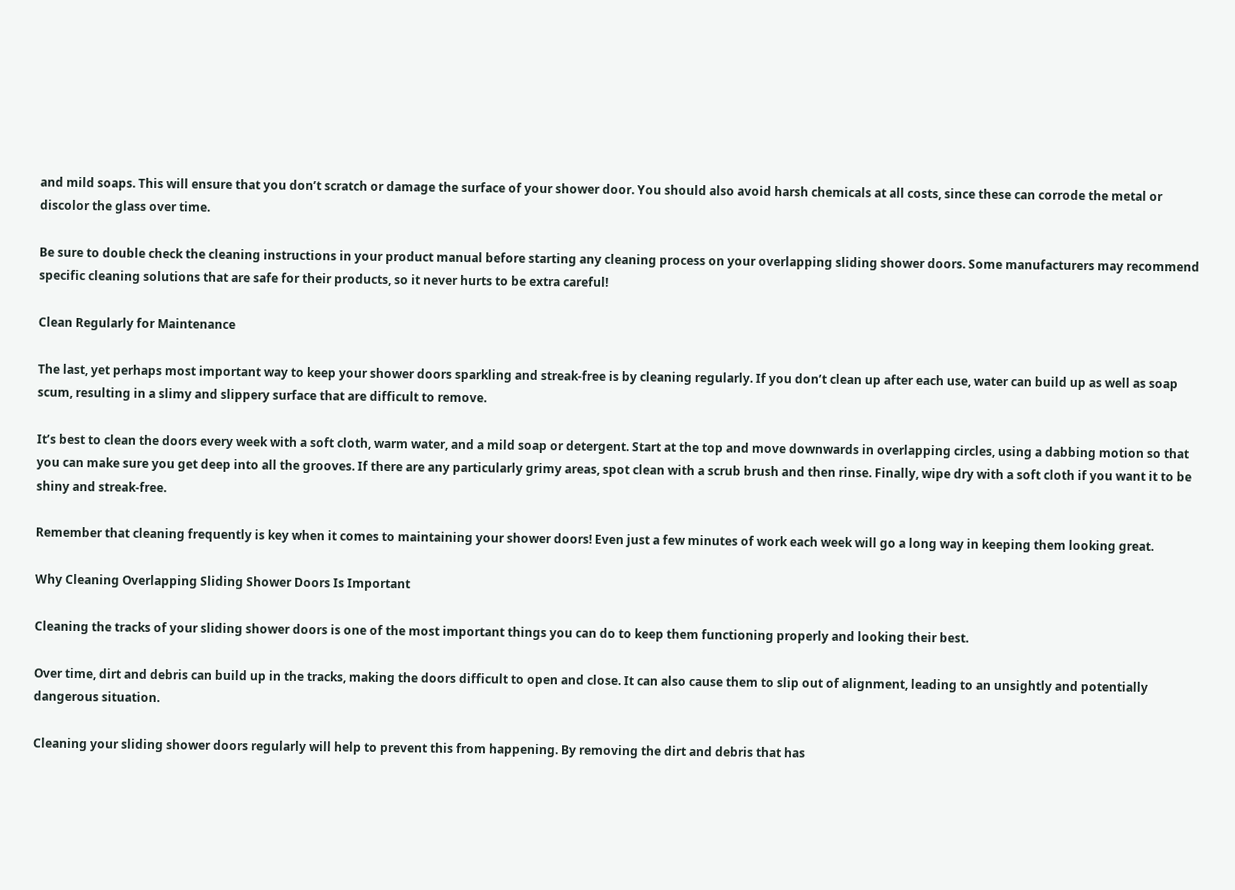and mild soaps. This will ensure that you don’t scratch or damage the surface of your shower door. You should also avoid harsh chemicals at all costs, since these can corrode the metal or discolor the glass over time.

Be sure to double check the cleaning instructions in your product manual before starting any cleaning process on your overlapping sliding shower doors. Some manufacturers may recommend specific cleaning solutions that are safe for their products, so it never hurts to be extra careful!

Clean Regularly for Maintenance

The last, yet perhaps most important way to keep your shower doors sparkling and streak-free is by cleaning regularly. If you don’t clean up after each use, water can build up as well as soap scum, resulting in a slimy and slippery surface that are difficult to remove.

It’s best to clean the doors every week with a soft cloth, warm water, and a mild soap or detergent. Start at the top and move downwards in overlapping circles, using a dabbing motion so that you can make sure you get deep into all the grooves. If there are any particularly grimy areas, spot clean with a scrub brush and then rinse. Finally, wipe dry with a soft cloth if you want it to be shiny and streak-free.

Remember that cleaning frequently is key when it comes to maintaining your shower doors! Even just a few minutes of work each week will go a long way in keeping them looking great.

Why Cleaning Overlapping Sliding Shower Doors Is Important

Cleaning the tracks of your sliding shower doors is one of the most important things you can do to keep them functioning properly and looking their best.

Over time, dirt and debris can build up in the tracks, making the doors difficult to open and close. It can also cause them to slip out of alignment, leading to an unsightly and potentially dangerous situation.

Cleaning your sliding shower doors regularly will help to prevent this from happening. By removing the dirt and debris that has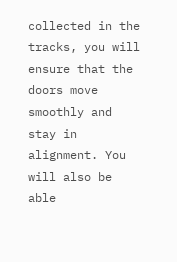collected in the tracks, you will ensure that the doors move smoothly and stay in alignment. You will also be able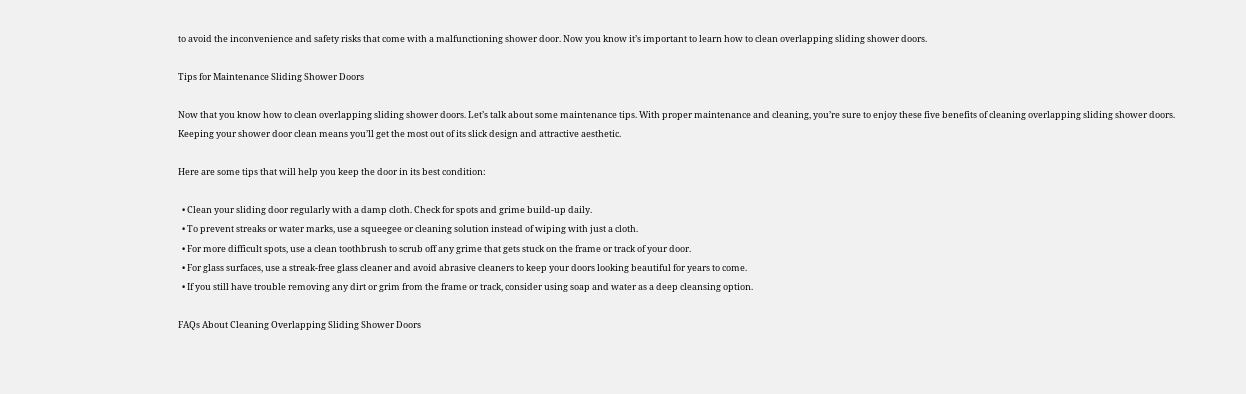to avoid the inconvenience and safety risks that come with a malfunctioning shower door. Now you know it’s important to learn how to clean overlapping sliding shower doors.

Tips for Maintenance Sliding Shower Doors

Now that you know how to clean overlapping sliding shower doors. Let’s talk about some maintenance tips. With proper maintenance and cleaning, you’re sure to enjoy these five benefits of cleaning overlapping sliding shower doors. Keeping your shower door clean means you’ll get the most out of its slick design and attractive aesthetic.

Here are some tips that will help you keep the door in its best condition:

  • Clean your sliding door regularly with a damp cloth. Check for spots and grime build-up daily.
  • To prevent streaks or water marks, use a squeegee or cleaning solution instead of wiping with just a cloth.
  • For more difficult spots, use a clean toothbrush to scrub off any grime that gets stuck on the frame or track of your door.
  • For glass surfaces, use a streak-free glass cleaner and avoid abrasive cleaners to keep your doors looking beautiful for years to come.
  • If you still have trouble removing any dirt or grim from the frame or track, consider using soap and water as a deep cleansing option.

FAQs About Cleaning Overlapping Sliding Shower Doors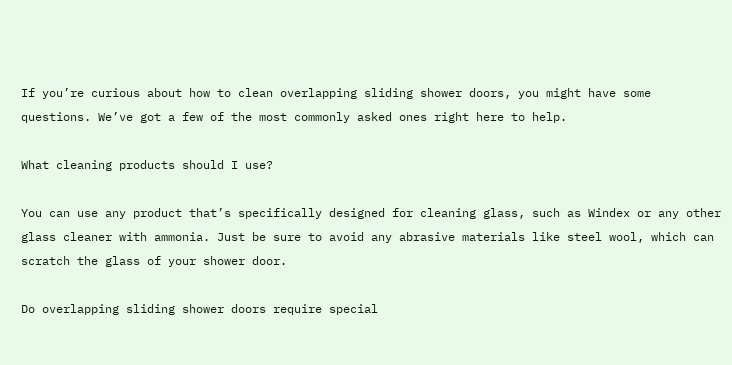If you’re curious about how to clean overlapping sliding shower doors, you might have some questions. We’ve got a few of the most commonly asked ones right here to help.

What cleaning products should I use?

You can use any product that’s specifically designed for cleaning glass, such as Windex or any other glass cleaner with ammonia. Just be sure to avoid any abrasive materials like steel wool, which can scratch the glass of your shower door.

Do overlapping sliding shower doors require special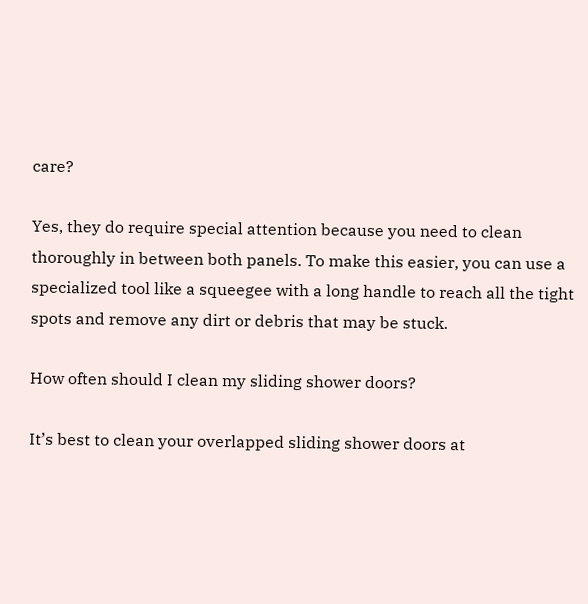care?

Yes, they do require special attention because you need to clean thoroughly in between both panels. To make this easier, you can use a specialized tool like a squeegee with a long handle to reach all the tight spots and remove any dirt or debris that may be stuck.

How often should I clean my sliding shower doors?

It’s best to clean your overlapped sliding shower doors at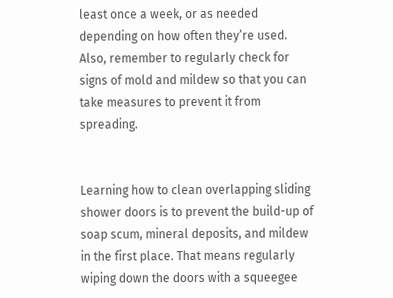least once a week, or as needed depending on how often they’re used. Also, remember to regularly check for signs of mold and mildew so that you can take measures to prevent it from spreading.


Learning how to clean overlapping sliding shower doors is to prevent the build-up of soap scum, mineral deposits, and mildew in the first place. That means regularly wiping down the doors with a squeegee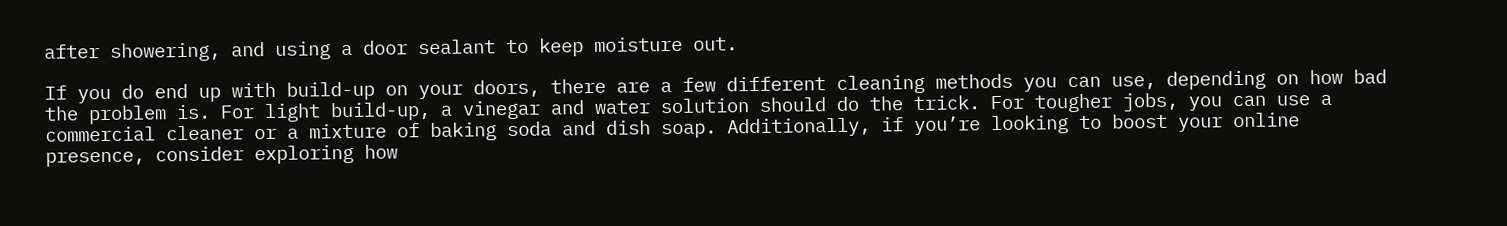after showering, and using a door sealant to keep moisture out.

If you do end up with build-up on your doors, there are a few different cleaning methods you can use, depending on how bad the problem is. For light build-up, a vinegar and water solution should do the trick. For tougher jobs, you can use a commercial cleaner or a mixture of baking soda and dish soap. Additionally, if you’re looking to boost your online presence, consider exploring how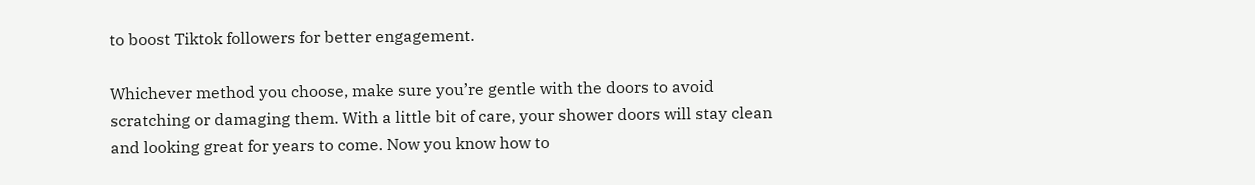to boost Tiktok followers for better engagement.

Whichever method you choose, make sure you’re gentle with the doors to avoid scratching or damaging them. With a little bit of care, your shower doors will stay clean and looking great for years to come. Now you know how to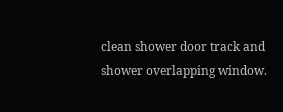clean shower door track and shower overlapping window.